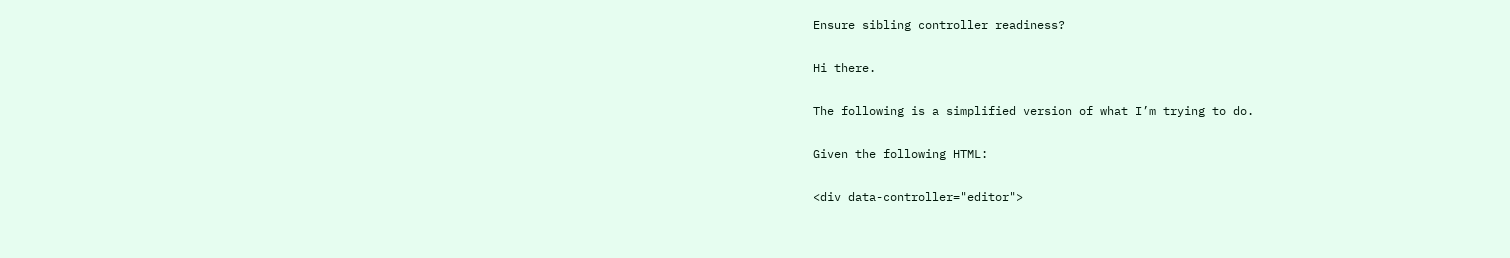Ensure sibling controller readiness?

Hi there.

The following is a simplified version of what I’m trying to do.

Given the following HTML:

<div data-controller="editor">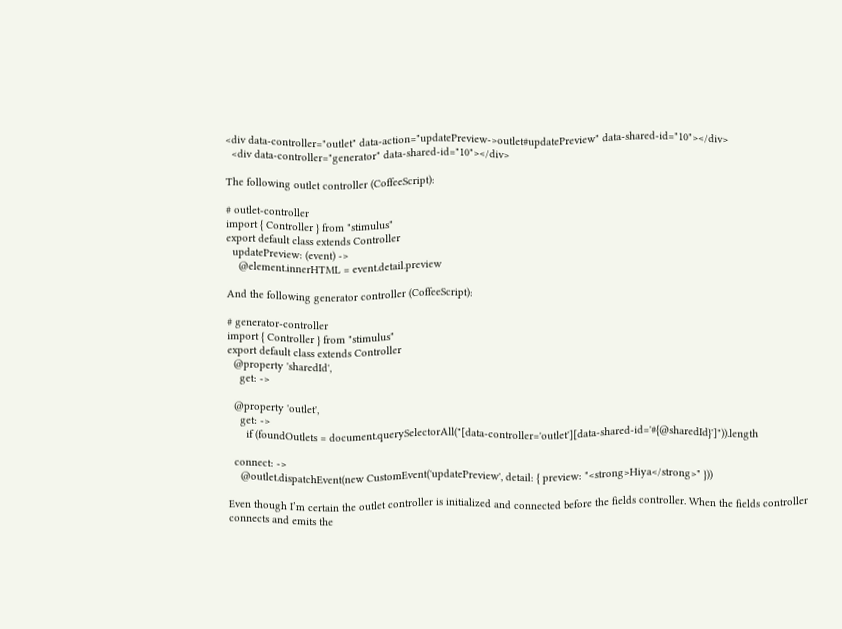<div data-controller="outlet" data-action="updatePreview->outlet#updatePreview" data-shared-id="10"></div>
  <div data-controller="generator" data-shared-id="10"></div>

The following outlet controller (CoffeeScript):

# outlet-controller
import { Controller } from "stimulus"
export default class extends Controller
  updatePreview: (event) ->
    @element.innerHTML = event.detail.preview

And the following generator controller (CoffeeScript):

# generator-controller
import { Controller } from "stimulus"
export default class extends Controller
  @property 'sharedId',
    get: ->

  @property 'outlet',
    get: ->
      if (foundOutlets = document.querySelectorAll("[data-controller='outlet'][data-shared-id='#{@sharedId}']")).length

  connect: ->
    @outlet.dispatchEvent(new CustomEvent('updatePreview', detail: { preview: "<strong>Hiya</strong>" }))

Even though I’m certain the outlet controller is initialized and connected before the fields controller. When the fields controller connects and emits the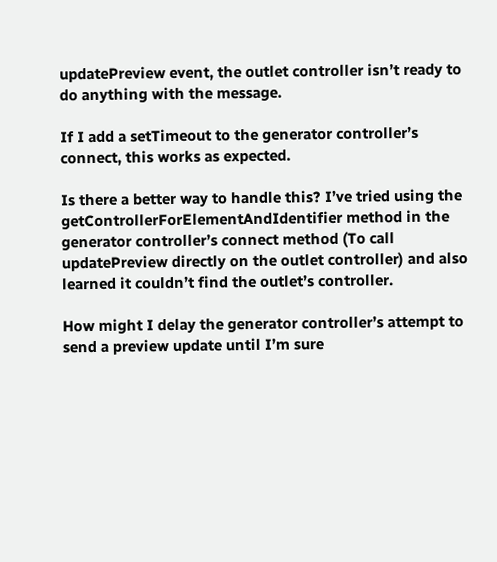updatePreview event, the outlet controller isn’t ready to do anything with the message.

If I add a setTimeout to the generator controller’s connect, this works as expected.

Is there a better way to handle this? I’ve tried using the getControllerForElementAndIdentifier method in the generator controller’s connect method (To call updatePreview directly on the outlet controller) and also learned it couldn’t find the outlet’s controller.

How might I delay the generator controller’s attempt to send a preview update until I’m sure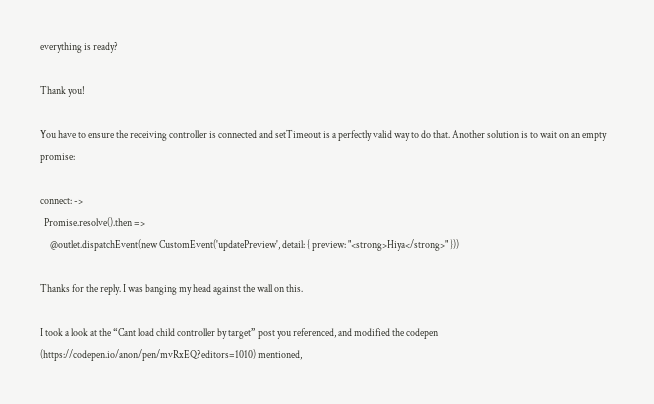everything is ready?

Thank you!

You have to ensure the receiving controller is connected and setTimeout is a perfectly valid way to do that. Another solution is to wait on an empty promise:

connect: ->
  Promise.resolve().then =>
     @outlet.dispatchEvent(new CustomEvent('updatePreview', detail: { preview: "<strong>Hiya</strong>" }))

Thanks for the reply. I was banging my head against the wall on this.

I took a look at the “Cant load child controller by target” post you referenced, and modified the codepen (https://codepen.io/anon/pen/mvRxEQ?editors=1010) mentioned,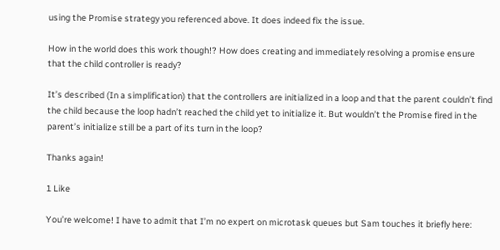using the Promise strategy you referenced above. It does indeed fix the issue.

How in the world does this work though!? How does creating and immediately resolving a promise ensure that the child controller is ready?

It’s described (In a simplification) that the controllers are initialized in a loop and that the parent couldn’t find the child because the loop hadn’t reached the child yet to initialize it. But wouldn’t the Promise fired in the parent’s initialize still be a part of its turn in the loop?

Thanks again!

1 Like

You’re welcome! I have to admit that I’m no expert on microtask queues but Sam touches it briefly here: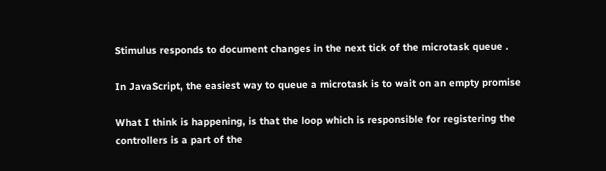Stimulus responds to document changes in the next tick of the microtask queue .

In JavaScript, the easiest way to queue a microtask is to wait on an empty promise

What I think is happening, is that the loop which is responsible for registering the controllers is a part of the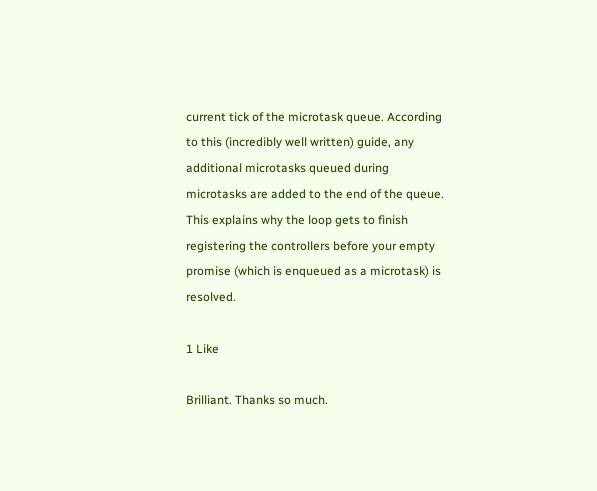current tick of the microtask queue. According to this (incredibly well written) guide, any additional microtasks queued during microtasks are added to the end of the queue. This explains why the loop gets to finish registering the controllers before your empty promise (which is enqueued as a microtask) is resolved.

1 Like

Brilliant. Thanks so much.